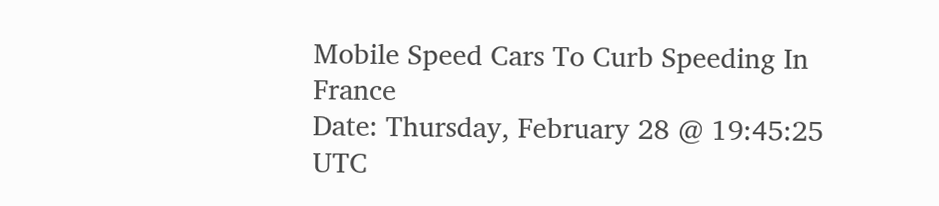Mobile Speed Cars To Curb Speeding In France
Date: Thursday, February 28 @ 19:45:25 UTC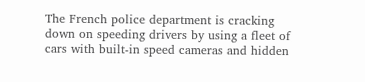The French police department is cracking down on speeding drivers by using a fleet of cars with built-in speed cameras and hidden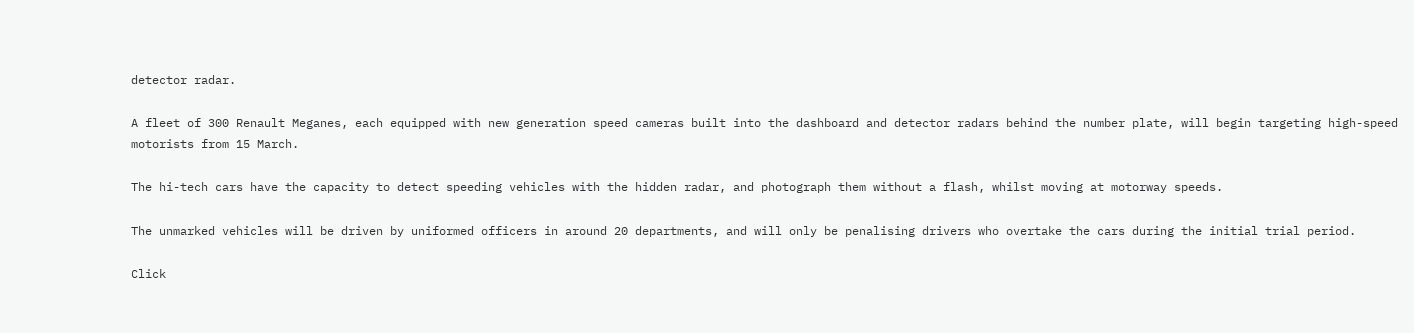detector radar.

A fleet of 300 Renault Meganes, each equipped with new generation speed cameras built into the dashboard and detector radars behind the number plate, will begin targeting high-speed motorists from 15 March.

The hi-tech cars have the capacity to detect speeding vehicles with the hidden radar, and photograph them without a flash, whilst moving at motorway speeds.

The unmarked vehicles will be driven by uniformed officers in around 20 departments, and will only be penalising drivers who overtake the cars during the initial trial period.

Click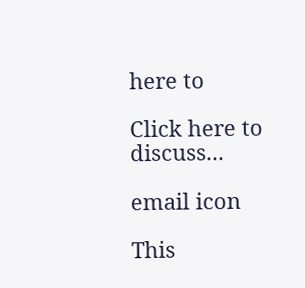here to

Click here to discuss...

email icon

This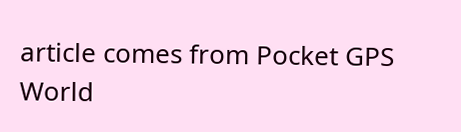article comes from Pocket GPS World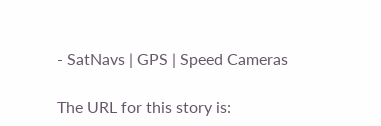- SatNavs | GPS | Speed Cameras

The URL for this story is: